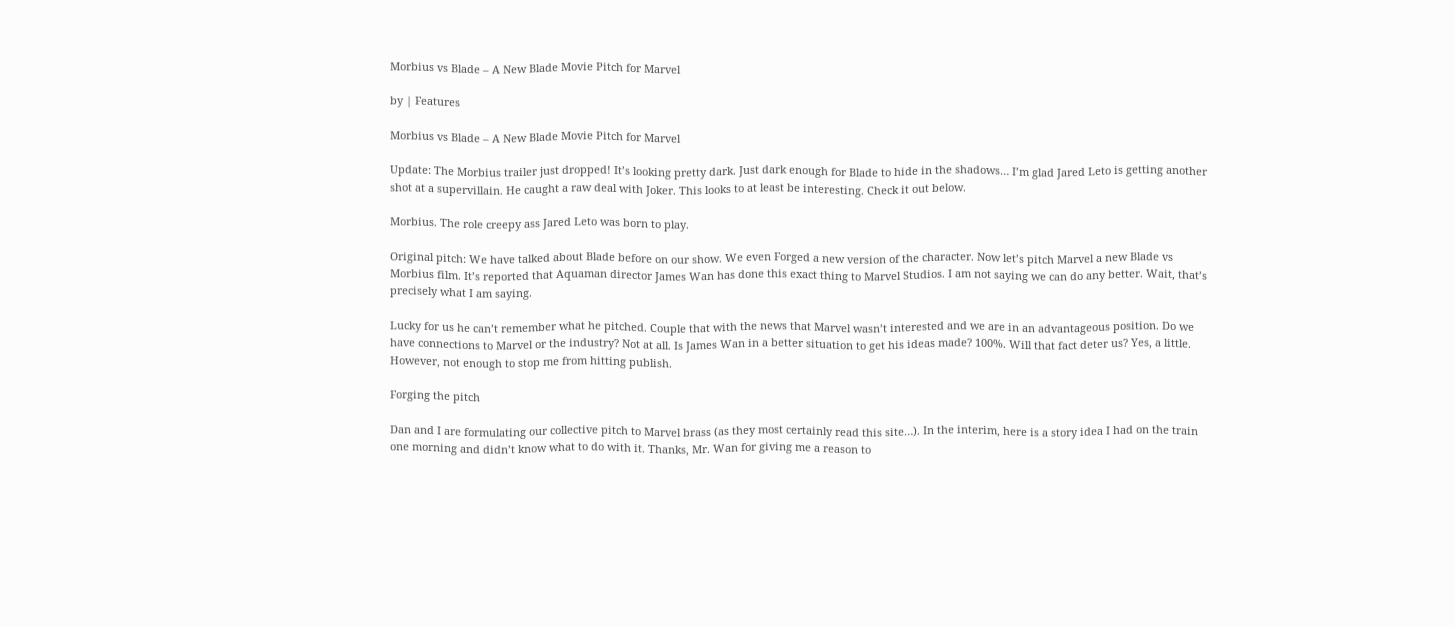Morbius vs Blade – A New Blade Movie Pitch for Marvel

by | Features

Morbius vs Blade – A New Blade Movie Pitch for Marvel

Update: The Morbius trailer just dropped! It’s looking pretty dark. Just dark enough for Blade to hide in the shadows… I’m glad Jared Leto is getting another shot at a supervillain. He caught a raw deal with Joker. This looks to at least be interesting. Check it out below.

Morbius. The role creepy ass Jared Leto was born to play.

Original pitch: We have talked about Blade before on our show. We even Forged a new version of the character. Now let’s pitch Marvel a new Blade vs Morbius film. It’s reported that Aquaman director James Wan has done this exact thing to Marvel Studios. I am not saying we can do any better. Wait, that’s precisely what I am saying.

Lucky for us he can’t remember what he pitched. Couple that with the news that Marvel wasn’t interested and we are in an advantageous position. Do we have connections to Marvel or the industry? Not at all. Is James Wan in a better situation to get his ideas made? 100%. Will that fact deter us? Yes, a little. However, not enough to stop me from hitting publish.

Forging the pitch

Dan and I are formulating our collective pitch to Marvel brass (as they most certainly read this site…). In the interim, here is a story idea I had on the train one morning and didn’t know what to do with it. Thanks, Mr. Wan for giving me a reason to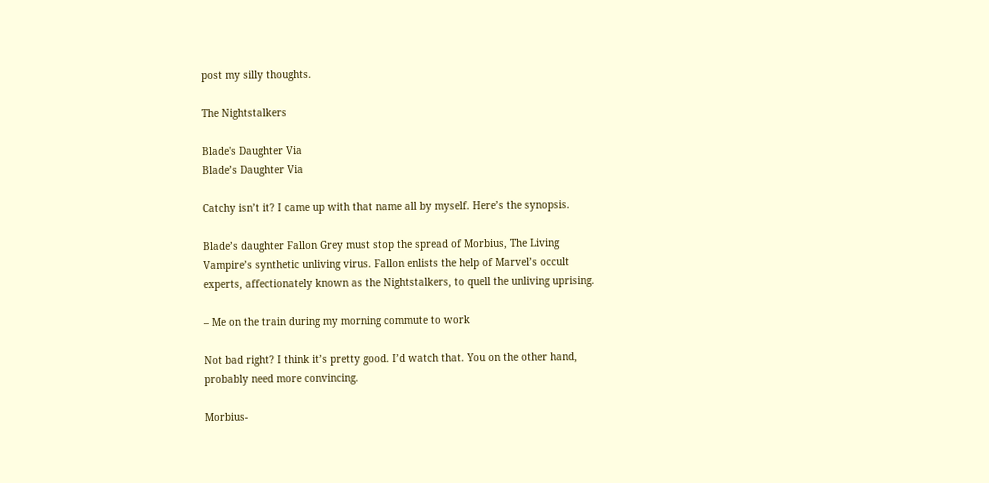post my silly thoughts.

The Nightstalkers

Blade's Daughter Via
Blade’s Daughter Via

Catchy isn’t it? I came up with that name all by myself. Here’s the synopsis.

Blade’s daughter Fallon Grey must stop the spread of Morbius, The Living Vampire’s synthetic unliving virus. Fallon enlists the help of Marvel’s occult experts, affectionately known as the Nightstalkers, to quell the unliving uprising.

– Me on the train during my morning commute to work

Not bad right? I think it’s pretty good. I’d watch that. You on the other hand, probably need more convincing.

Morbius-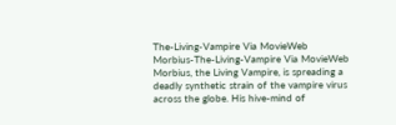The-Living-Vampire Via MovieWeb
Morbius-The-Living-Vampire Via MovieWeb
Morbius, the Living Vampire, is spreading a deadly synthetic strain of the vampire virus across the globe. His hive-mind of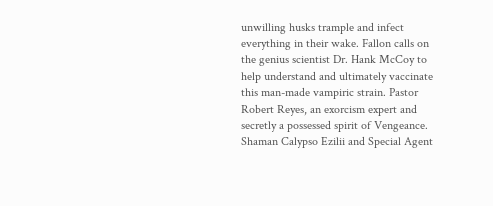unwilling husks trample and infect everything in their wake. Fallon calls on the genius scientist Dr. Hank McCoy to help understand and ultimately vaccinate this man-made vampiric strain. Pastor Robert Reyes, an exorcism expert and secretly a possessed spirit of Vengeance. Shaman Calypso Ezilii and Special Agent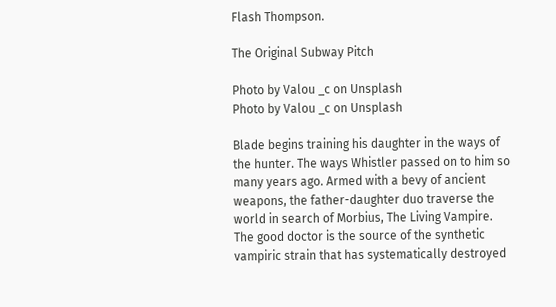Flash Thompson.

The Original Subway Pitch

Photo by Valou _c on Unsplash
Photo by Valou _c on Unsplash

Blade begins training his daughter in the ways of the hunter. The ways Whistler passed on to him so many years ago. Armed with a bevy of ancient weapons, the father-daughter duo traverse the world in search of Morbius, The Living Vampire. The good doctor is the source of the synthetic vampiric strain that has systematically destroyed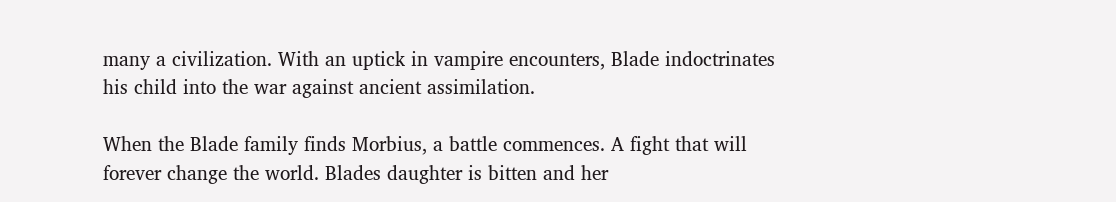many a civilization. With an uptick in vampire encounters, Blade indoctrinates his child into the war against ancient assimilation.

When the Blade family finds Morbius, a battle commences. A fight that will forever change the world. Blades daughter is bitten and her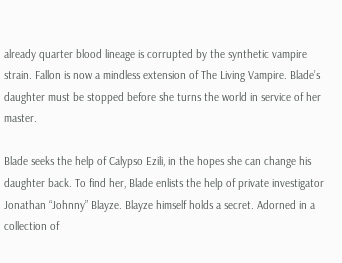already quarter blood lineage is corrupted by the synthetic vampire strain. Fallon is now a mindless extension of The Living Vampire. Blade’s daughter must be stopped before she turns the world in service of her master.

Blade seeks the help of Calypso Ezili, in the hopes she can change his daughter back. To find her, Blade enlists the help of private investigator Jonathan “Johnny” Blayze. Blayze himself holds a secret. Adorned in a collection of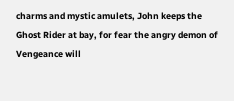charms and mystic amulets, John keeps the Ghost Rider at bay, for fear the angry demon of Vengeance will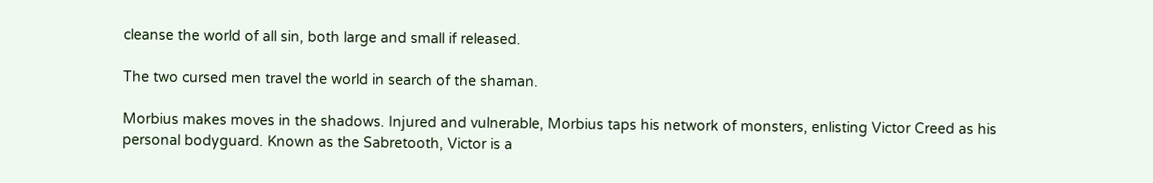cleanse the world of all sin, both large and small if released.

The two cursed men travel the world in search of the shaman.

Morbius makes moves in the shadows. Injured and vulnerable, Morbius taps his network of monsters, enlisting Victor Creed as his personal bodyguard. Known as the Sabretooth, Victor is a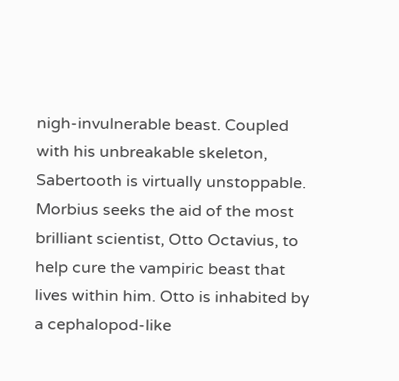nigh-invulnerable beast. Coupled with his unbreakable skeleton, Sabertooth is virtually unstoppable. Morbius seeks the aid of the most brilliant scientist, Otto Octavius, to help cure the vampiric beast that lives within him. Otto is inhabited by a cephalopod-like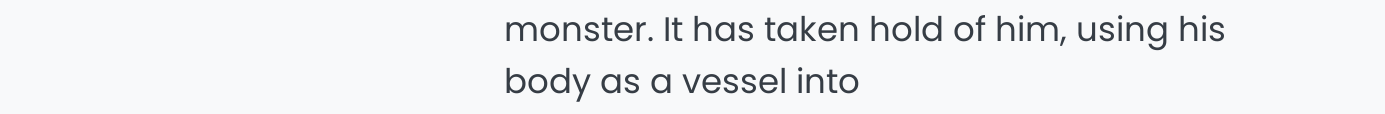monster. It has taken hold of him, using his body as a vessel into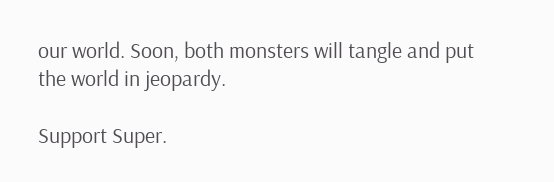our world. Soon, both monsters will tangle and put the world in jeopardy.

Support Super.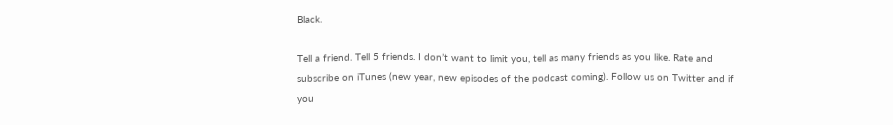Black.

Tell a friend. Tell 5 friends. I don’t want to limit you, tell as many friends as you like. Rate and subscribe on iTunes (new year, new episodes of the podcast coming). Follow us on Twitter and if you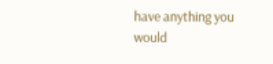have anything you would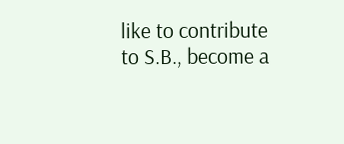like to contribute to S.B., become a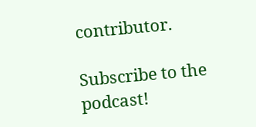contributor.

Subscribe to the podcast!